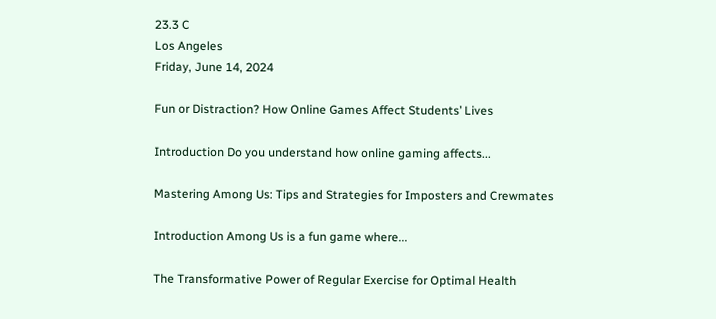23.3 C
Los Angeles
Friday, June 14, 2024

Fun or Distraction? How Online Games Affect Students’ Lives

Introduction Do you understand how online gaming affects...

Mastering Among Us: Tips and Strategies for Imposters and Crewmates

Introduction Among Us is a fun game where...

The Transformative Power of Regular Exercise for Optimal Health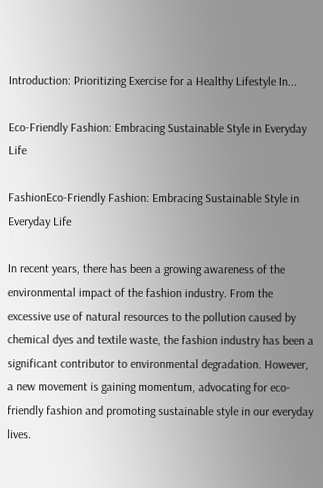Introduction: Prioritizing Exercise for a Healthy Lifestyle In...

Eco-Friendly Fashion: Embracing Sustainable Style in Everyday Life

FashionEco-Friendly Fashion: Embracing Sustainable Style in Everyday Life

In recent years, there has been a growing awareness of the environmental impact of the fashion industry. From the excessive use of natural resources to the pollution caused by chemical dyes and textile waste, the fashion industry has been a significant contributor to environmental degradation. However, a new movement is gaining momentum, advocating for eco-friendly fashion and promoting sustainable style in our everyday lives.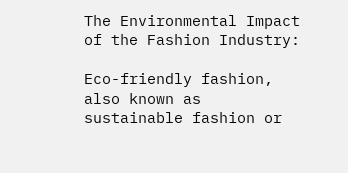The Environmental Impact of the Fashion Industry:

Eco-friendly fashion, also known as sustainable fashion or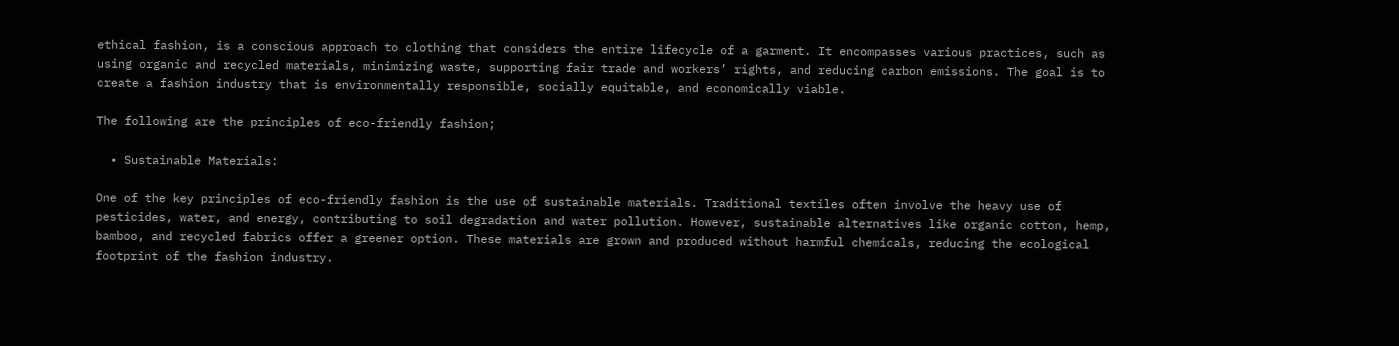ethical fashion, is a conscious approach to clothing that considers the entire lifecycle of a garment. It encompasses various practices, such as using organic and recycled materials, minimizing waste, supporting fair trade and workers’ rights, and reducing carbon emissions. The goal is to create a fashion industry that is environmentally responsible, socially equitable, and economically viable.

The following are the principles of eco-friendly fashion;

  • Sustainable Materials:

One of the key principles of eco-friendly fashion is the use of sustainable materials. Traditional textiles often involve the heavy use of pesticides, water, and energy, contributing to soil degradation and water pollution. However, sustainable alternatives like organic cotton, hemp, bamboo, and recycled fabrics offer a greener option. These materials are grown and produced without harmful chemicals, reducing the ecological footprint of the fashion industry.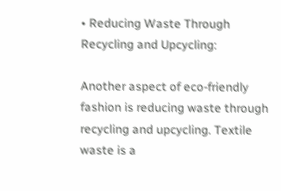• Reducing Waste Through  Recycling and Upcycling:

Another aspect of eco-friendly fashion is reducing waste through recycling and upcycling. Textile waste is a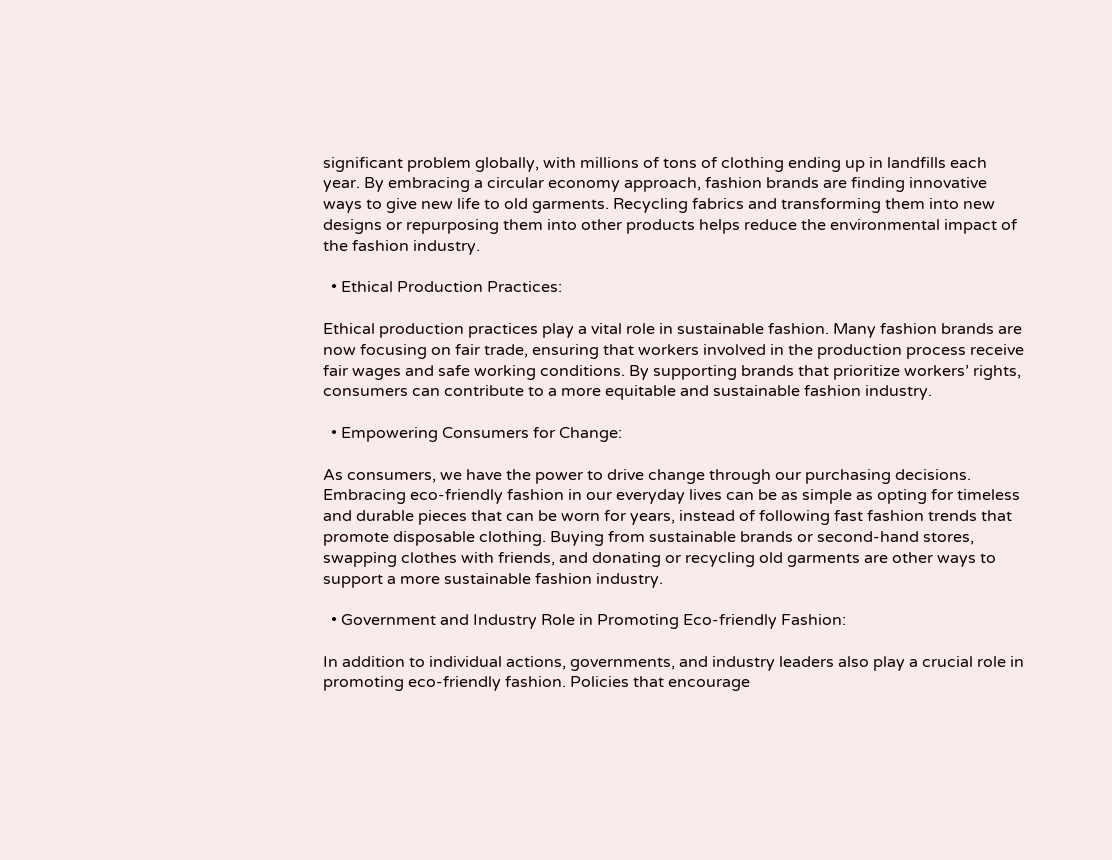significant problem globally, with millions of tons of clothing ending up in landfills each year. By embracing a circular economy approach, fashion brands are finding innovative ways to give new life to old garments. Recycling fabrics and transforming them into new designs or repurposing them into other products helps reduce the environmental impact of the fashion industry.

  • Ethical Production Practices:

Ethical production practices play a vital role in sustainable fashion. Many fashion brands are now focusing on fair trade, ensuring that workers involved in the production process receive fair wages and safe working conditions. By supporting brands that prioritize workers’ rights, consumers can contribute to a more equitable and sustainable fashion industry.

  • Empowering Consumers for Change:

As consumers, we have the power to drive change through our purchasing decisions. Embracing eco-friendly fashion in our everyday lives can be as simple as opting for timeless and durable pieces that can be worn for years, instead of following fast fashion trends that promote disposable clothing. Buying from sustainable brands or second-hand stores, swapping clothes with friends, and donating or recycling old garments are other ways to support a more sustainable fashion industry.

  • Government and Industry Role in Promoting Eco-friendly Fashion:

In addition to individual actions, governments, and industry leaders also play a crucial role in promoting eco-friendly fashion. Policies that encourage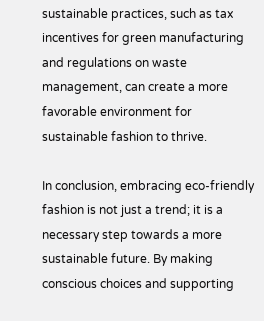sustainable practices, such as tax incentives for green manufacturing and regulations on waste management, can create a more favorable environment for sustainable fashion to thrive.

In conclusion, embracing eco-friendly fashion is not just a trend; it is a necessary step towards a more sustainable future. By making conscious choices and supporting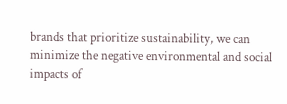brands that prioritize sustainability, we can minimize the negative environmental and social impacts of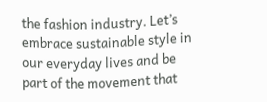the fashion industry. Let’s embrace sustainable style in our everyday lives and be part of the movement that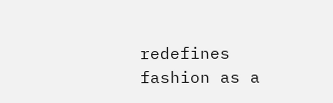redefines fashion as a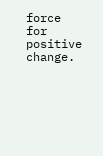force for positive change.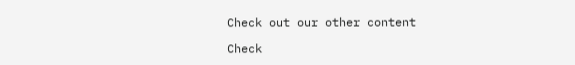Check out our other content

Check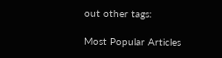out other tags:

Most Popular Articles